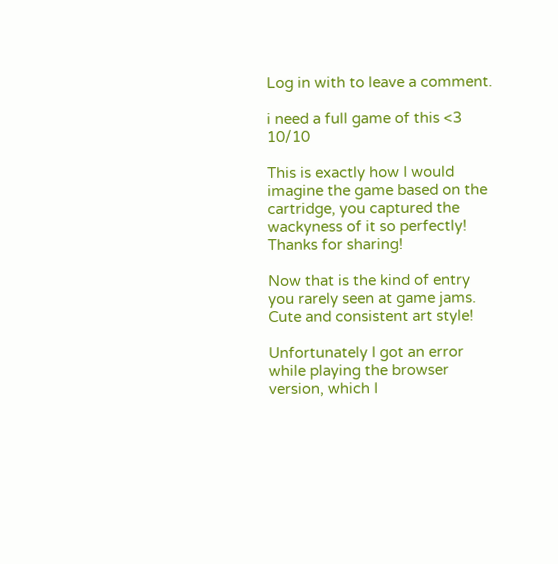Log in with to leave a comment.

i need a full game of this <3 10/10

This is exactly how I would imagine the game based on the cartridge, you captured the wackyness of it so perfectly! Thanks for sharing!

Now that is the kind of entry you rarely seen at game jams. Cute and consistent art style!

Unfortunately I got an error while playing the browser version, which I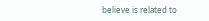believe is related to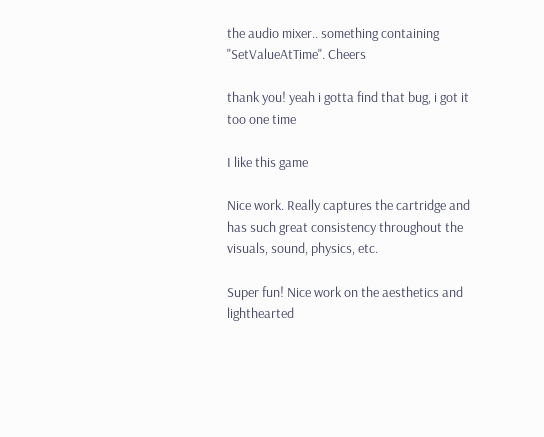the audio mixer.. something containing "SetValueAtTime". Cheers

thank you! yeah i gotta find that bug, i got it too one time

I like this game

Nice work. Really captures the cartridge and has such great consistency throughout the visuals, sound, physics, etc.

Super fun! Nice work on the aesthetics and lighthearted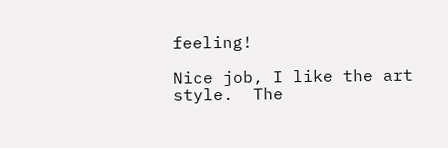feeling!

Nice job, I like the art style.  The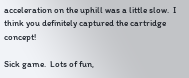acceleration on the uphill was a little slow.  I think you definitely captured the cartridge concept!

Sick game.  Lots of fun,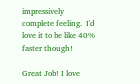impressively complete feeling.  I'd love it to be like 40% faster though!

Great Job! I love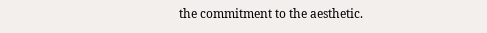the commitment to the aesthetic.